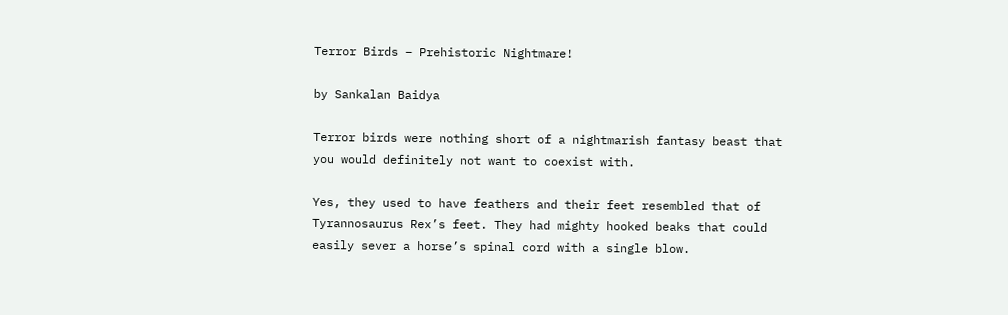Terror Birds – Prehistoric Nightmare!

by Sankalan Baidya

Terror birds were nothing short of a nightmarish fantasy beast that you would definitely not want to coexist with.

Yes, they used to have feathers and their feet resembled that of Tyrannosaurus Rex’s feet. They had mighty hooked beaks that could easily sever a horse’s spinal cord with a single blow.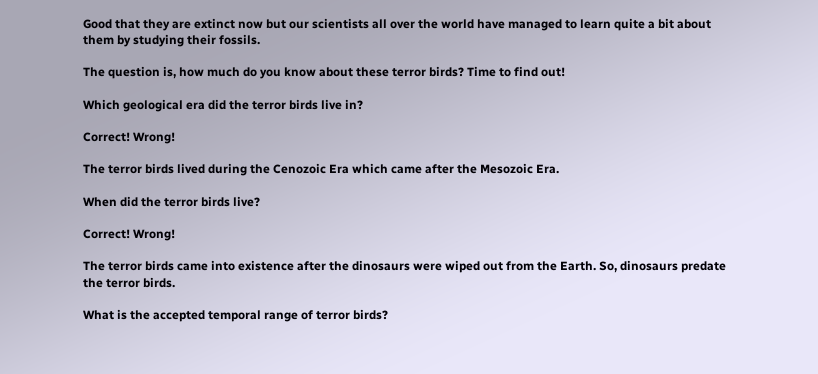Good that they are extinct now but our scientists all over the world have managed to learn quite a bit about them by studying their fossils.

The question is, how much do you know about these terror birds? Time to find out!

Which geological era did the terror birds live in?

Correct! Wrong!

The terror birds lived during the Cenozoic Era which came after the Mesozoic Era.

When did the terror birds live?

Correct! Wrong!

The terror birds came into existence after the dinosaurs were wiped out from the Earth. So, dinosaurs predate the terror birds.

What is the accepted temporal range of terror birds?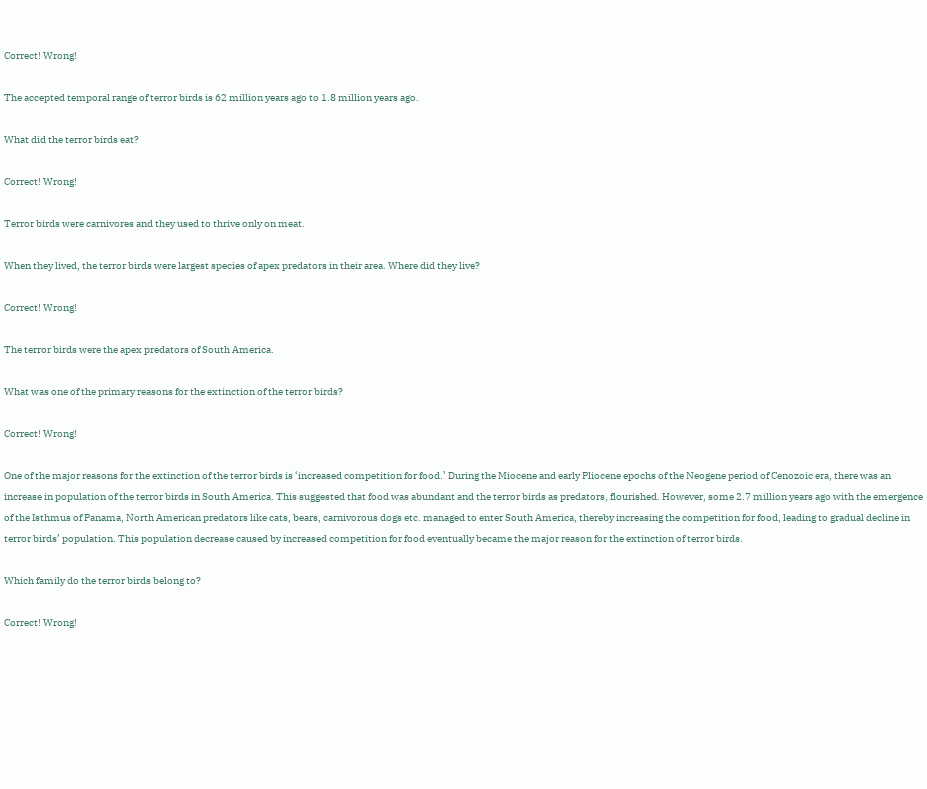Correct! Wrong!

The accepted temporal range of terror birds is 62 million years ago to 1.8 million years ago.

What did the terror birds eat?

Correct! Wrong!

Terror birds were carnivores and they used to thrive only on meat.

When they lived, the terror birds were largest species of apex predators in their area. Where did they live?

Correct! Wrong!

The terror birds were the apex predators of South America.

What was one of the primary reasons for the extinction of the terror birds?

Correct! Wrong!

One of the major reasons for the extinction of the terror birds is ‘increased competition for food.’ During the Miocene and early Pliocene epochs of the Neogene period of Cenozoic era, there was an increase in population of the terror birds in South America. This suggested that food was abundant and the terror birds as predators, flourished. However, some 2.7 million years ago with the emergence of the Isthmus of Panama, North American predators like cats, bears, carnivorous dogs etc. managed to enter South America, thereby increasing the competition for food, leading to gradual decline in terror birds’ population. This population decrease caused by increased competition for food eventually became the major reason for the extinction of terror birds.

Which family do the terror birds belong to?

Correct! Wrong!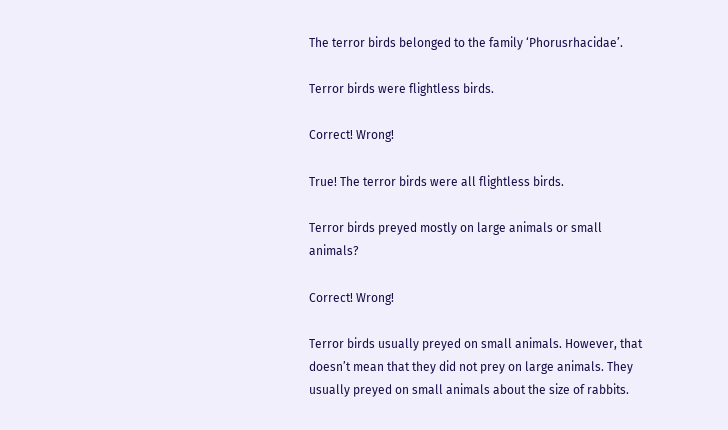The terror birds belonged to the family ‘Phorusrhacidae’.

Terror birds were flightless birds.

Correct! Wrong!

True! The terror birds were all flightless birds.

Terror birds preyed mostly on large animals or small animals?

Correct! Wrong!

Terror birds usually preyed on small animals. However, that doesn’t mean that they did not prey on large animals. They usually preyed on small animals about the size of rabbits.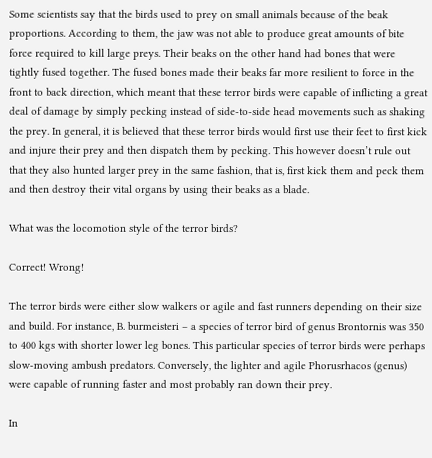Some scientists say that the birds used to prey on small animals because of the beak proportions. According to them, the jaw was not able to produce great amounts of bite force required to kill large preys. Their beaks on the other hand had bones that were tightly fused together. The fused bones made their beaks far more resilient to force in the front to back direction, which meant that these terror birds were capable of inflicting a great deal of damage by simply pecking instead of side-to-side head movements such as shaking the prey. In general, it is believed that these terror birds would first use their feet to first kick and injure their prey and then dispatch them by pecking. This however doesn’t rule out that they also hunted larger prey in the same fashion, that is, first kick them and peck them and then destroy their vital organs by using their beaks as a blade.

What was the locomotion style of the terror birds?

Correct! Wrong!

The terror birds were either slow walkers or agile and fast runners depending on their size and build. For instance, B. burmeisteri – a species of terror bird of genus Brontornis was 350 to 400 kgs with shorter lower leg bones. This particular species of terror birds were perhaps slow-moving ambush predators. Conversely, the lighter and agile Phorusrhacos (genus) were capable of running faster and most probably ran down their prey.

In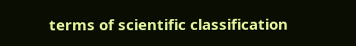terms of scientific classification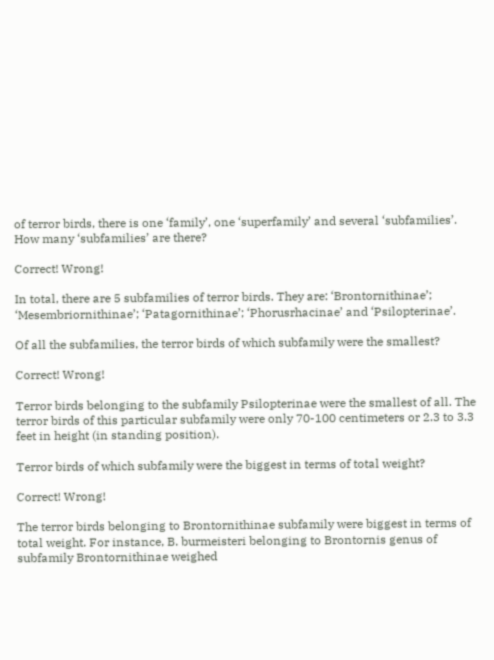of terror birds, there is one ‘family’, one ‘superfamily’ and several ‘subfamilies’. How many ‘subfamilies’ are there?

Correct! Wrong!

In total, there are 5 subfamilies of terror birds. They are: ‘Brontornithinae’; ‘Mesembriornithinae’; ‘Patagornithinae’; ‘Phorusrhacinae’ and ‘Psilopterinae’.

Of all the subfamilies, the terror birds of which subfamily were the smallest?

Correct! Wrong!

Terror birds belonging to the subfamily Psilopterinae were the smallest of all. The terror birds of this particular subfamily were only 70-100 centimeters or 2.3 to 3.3 feet in height (in standing position).

Terror birds of which subfamily were the biggest in terms of total weight?

Correct! Wrong!

The terror birds belonging to Brontornithinae subfamily were biggest in terms of total weight. For instance, B. burmeisteri belonging to Brontornis genus of subfamily Brontornithinae weighed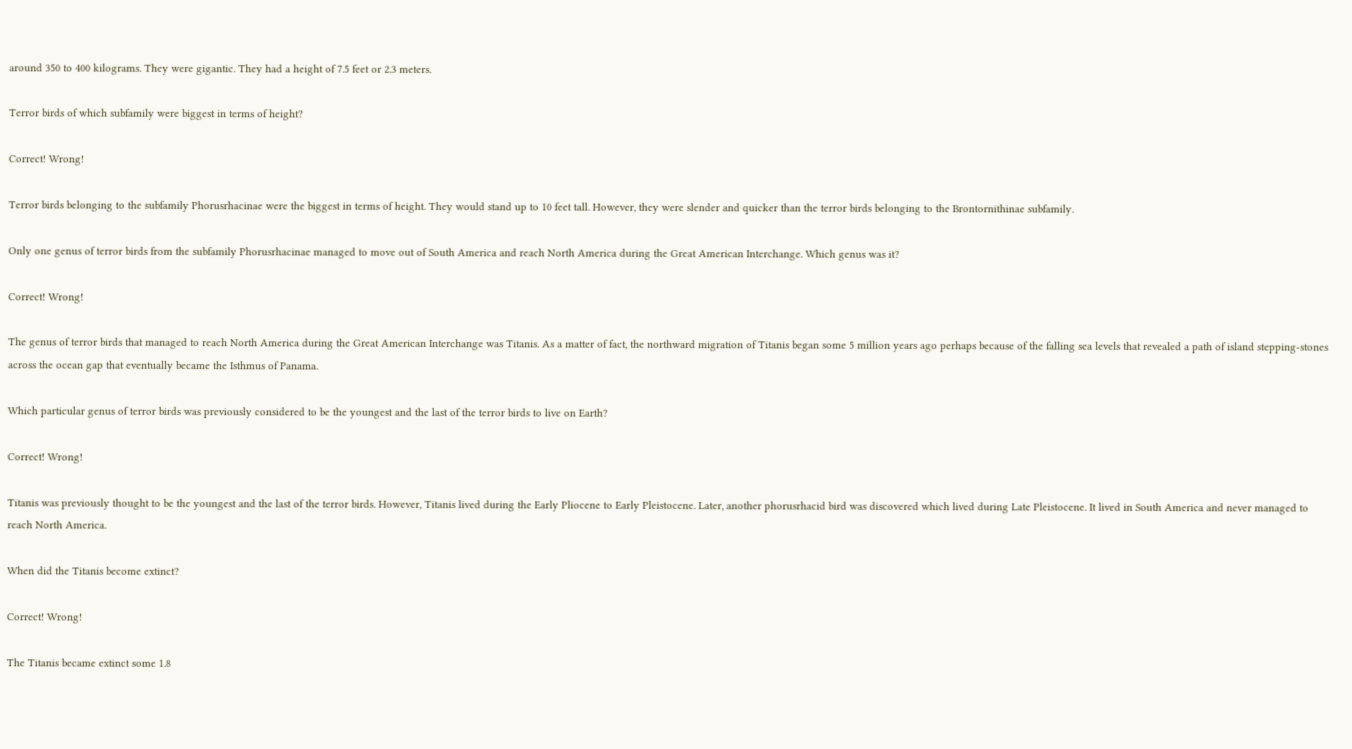around 350 to 400 kilograms. They were gigantic. They had a height of 7.5 feet or 2.3 meters.

Terror birds of which subfamily were biggest in terms of height?

Correct! Wrong!

Terror birds belonging to the subfamily Phorusrhacinae were the biggest in terms of height. They would stand up to 10 feet tall. However, they were slender and quicker than the terror birds belonging to the Brontornithinae subfamily.

Only one genus of terror birds from the subfamily Phorusrhacinae managed to move out of South America and reach North America during the Great American Interchange. Which genus was it?

Correct! Wrong!

The genus of terror birds that managed to reach North America during the Great American Interchange was Titanis. As a matter of fact, the northward migration of Titanis began some 5 million years ago perhaps because of the falling sea levels that revealed a path of island stepping-stones across the ocean gap that eventually became the Isthmus of Panama.

Which particular genus of terror birds was previously considered to be the youngest and the last of the terror birds to live on Earth?

Correct! Wrong!

Titanis was previously thought to be the youngest and the last of the terror birds. However, Titanis lived during the Early Pliocene to Early Pleistocene. Later, another phorusrhacid bird was discovered which lived during Late Pleistocene. It lived in South America and never managed to reach North America.

When did the Titanis become extinct?

Correct! Wrong!

The Titanis became extinct some 1.8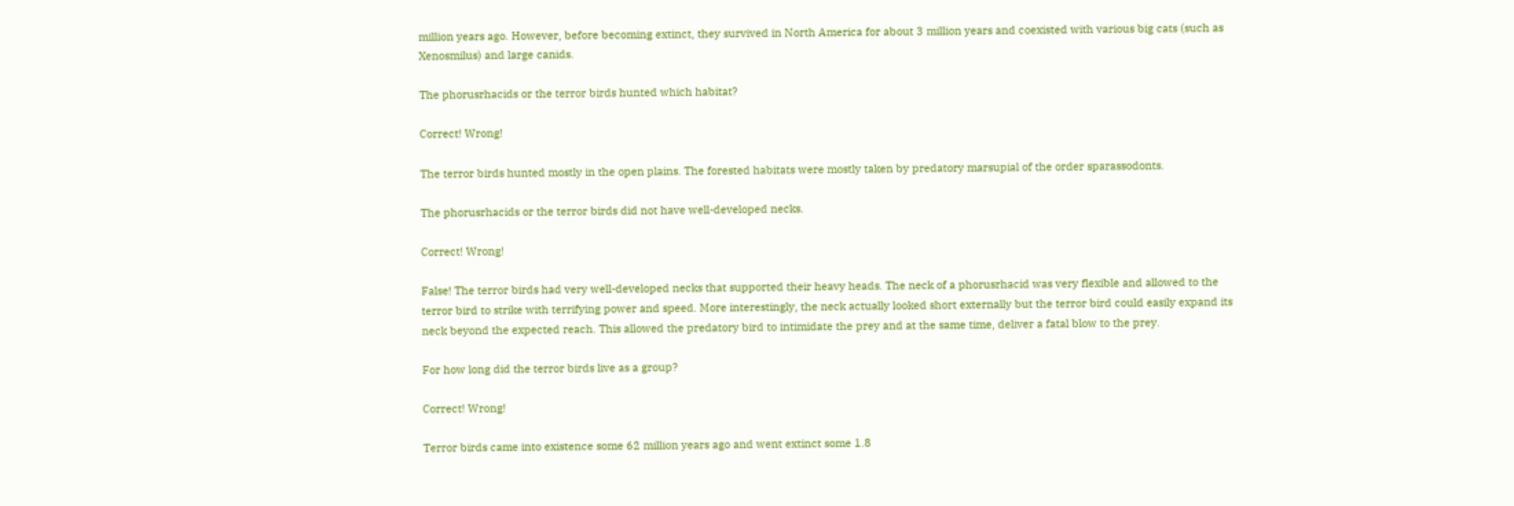million years ago. However, before becoming extinct, they survived in North America for about 3 million years and coexisted with various big cats (such as Xenosmilus) and large canids.

The phorusrhacids or the terror birds hunted which habitat?

Correct! Wrong!

The terror birds hunted mostly in the open plains. The forested habitats were mostly taken by predatory marsupial of the order sparassodonts.

The phorusrhacids or the terror birds did not have well-developed necks.

Correct! Wrong!

False! The terror birds had very well-developed necks that supported their heavy heads. The neck of a phorusrhacid was very flexible and allowed to the terror bird to strike with terrifying power and speed. More interestingly, the neck actually looked short externally but the terror bird could easily expand its neck beyond the expected reach. This allowed the predatory bird to intimidate the prey and at the same time, deliver a fatal blow to the prey.

For how long did the terror birds live as a group?

Correct! Wrong!

Terror birds came into existence some 62 million years ago and went extinct some 1.8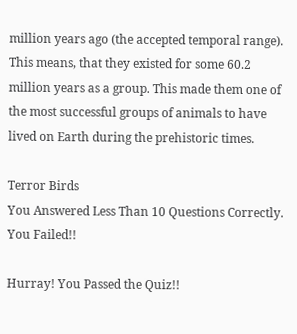million years ago (the accepted temporal range). This means, that they existed for some 60.2 million years as a group. This made them one of the most successful groups of animals to have lived on Earth during the prehistoric times.

Terror Birds
You Answered Less Than 10 Questions Correctly. You Failed!!

Hurray! You Passed the Quiz!!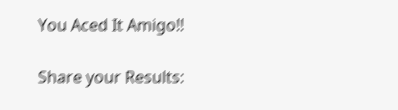You Aced It Amigo!!

Share your Results: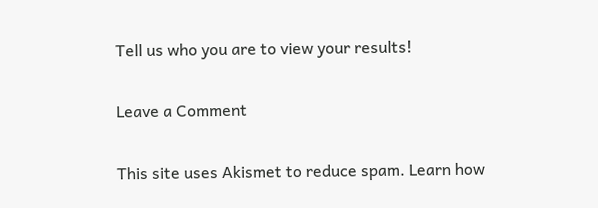Tell us who you are to view your results!

Leave a Comment

This site uses Akismet to reduce spam. Learn how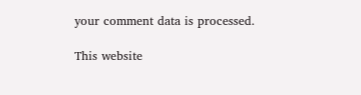your comment data is processed.

This website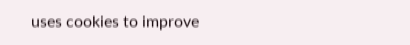uses cookies to improve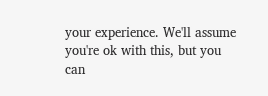your experience. We'll assume you're ok with this, but you can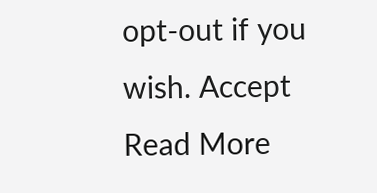opt-out if you wish. Accept Read More